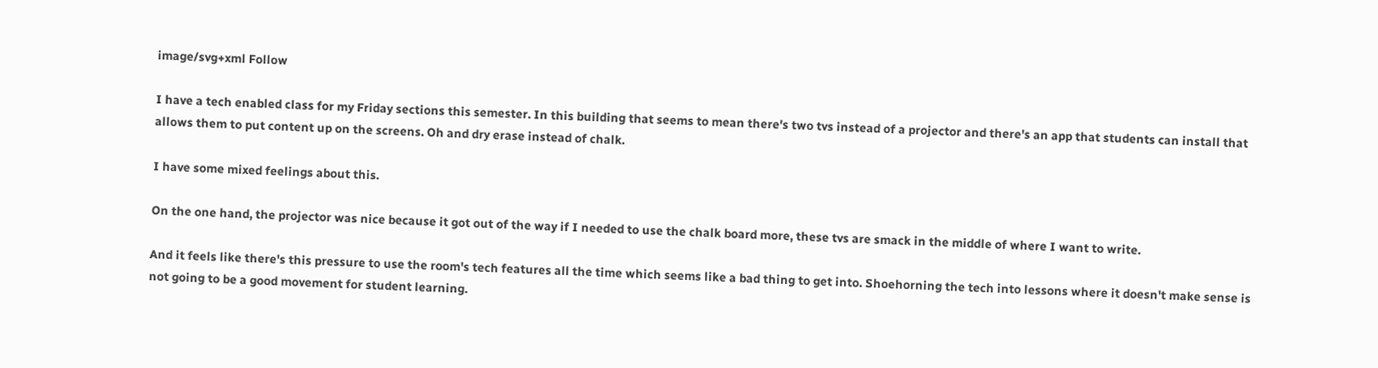image/svg+xml Follow

I have a tech enabled class for my Friday sections this semester. In this building that seems to mean there's two tvs instead of a projector and there's an app that students can install that allows them to put content up on the screens. Oh and dry erase instead of chalk.

I have some mixed feelings about this.

On the one hand, the projector was nice because it got out of the way if I needed to use the chalk board more, these tvs are smack in the middle of where I want to write.

And it feels like there's this pressure to use the room's tech features all the time which seems like a bad thing to get into. Shoehorning the tech into lessons where it doesn't make sense is not going to be a good movement for student learning.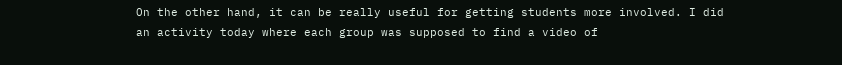On the other hand, it can be really useful for getting students more involved. I did an activity today where each group was supposed to find a video of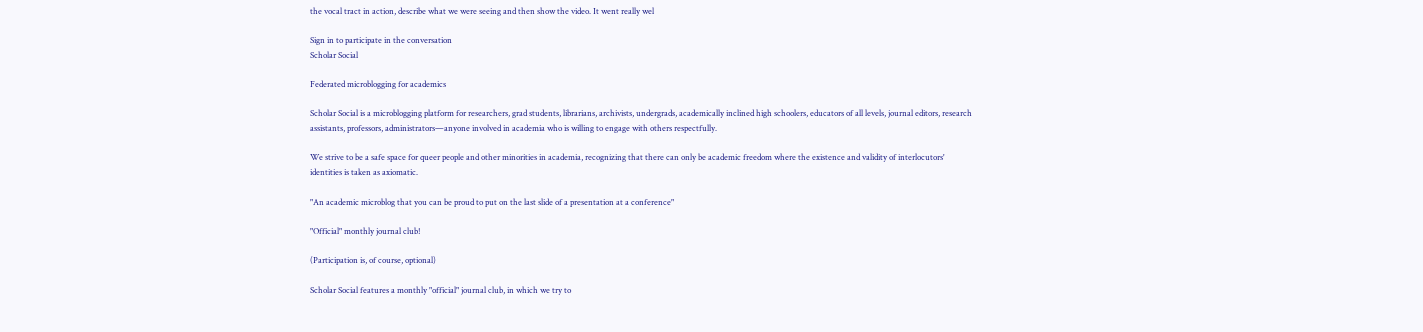the vocal tract in action, describe what we were seeing and then show the video. It went really wel

Sign in to participate in the conversation
Scholar Social

Federated microblogging for academics

Scholar Social is a microblogging platform for researchers, grad students, librarians, archivists, undergrads, academically inclined high schoolers, educators of all levels, journal editors, research assistants, professors, administrators—anyone involved in academia who is willing to engage with others respectfully.

We strive to be a safe space for queer people and other minorities in academia, recognizing that there can only be academic freedom where the existence and validity of interlocutors' identities is taken as axiomatic.

"An academic microblog that you can be proud to put on the last slide of a presentation at a conference"

"Official" monthly journal club!

(Participation is, of course, optional)

Scholar Social features a monthly "official" journal club, in which we try to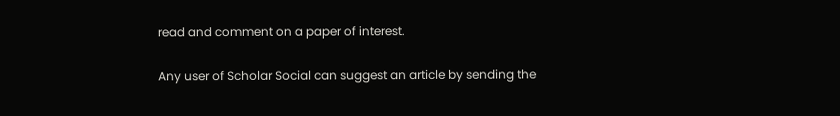read and comment on a paper of interest.

Any user of Scholar Social can suggest an article by sending the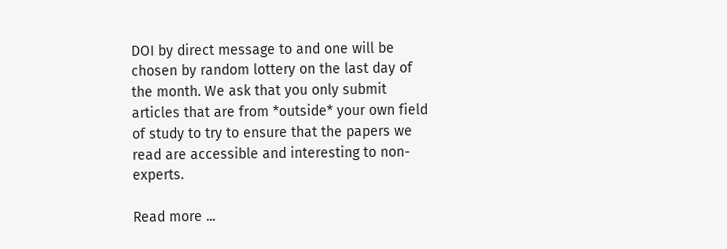DOI by direct message to and one will be chosen by random lottery on the last day of the month. We ask that you only submit articles that are from *outside* your own field of study to try to ensure that the papers we read are accessible and interesting to non-experts.

Read more ...